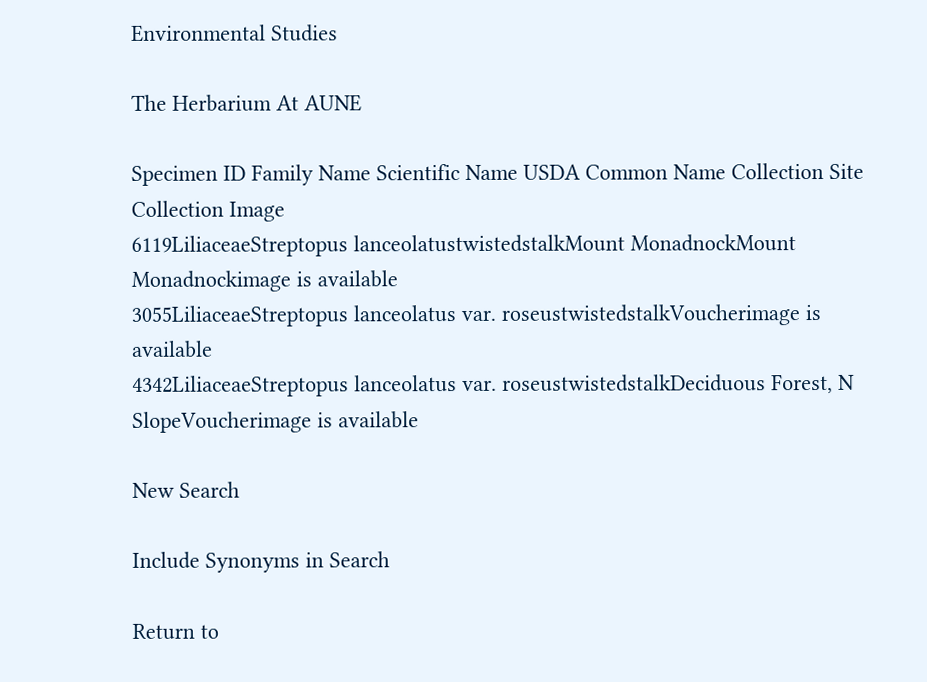Environmental Studies

The Herbarium At AUNE

Specimen ID Family Name Scientific Name USDA Common Name Collection Site Collection Image
6119LiliaceaeStreptopus lanceolatustwistedstalkMount MonadnockMount Monadnockimage is available
3055LiliaceaeStreptopus lanceolatus var. roseustwistedstalkVoucherimage is available
4342LiliaceaeStreptopus lanceolatus var. roseustwistedstalkDeciduous Forest, N SlopeVoucherimage is available

New Search

Include Synonyms in Search

Return to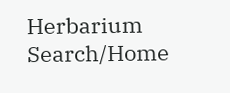Herbarium Search/Home